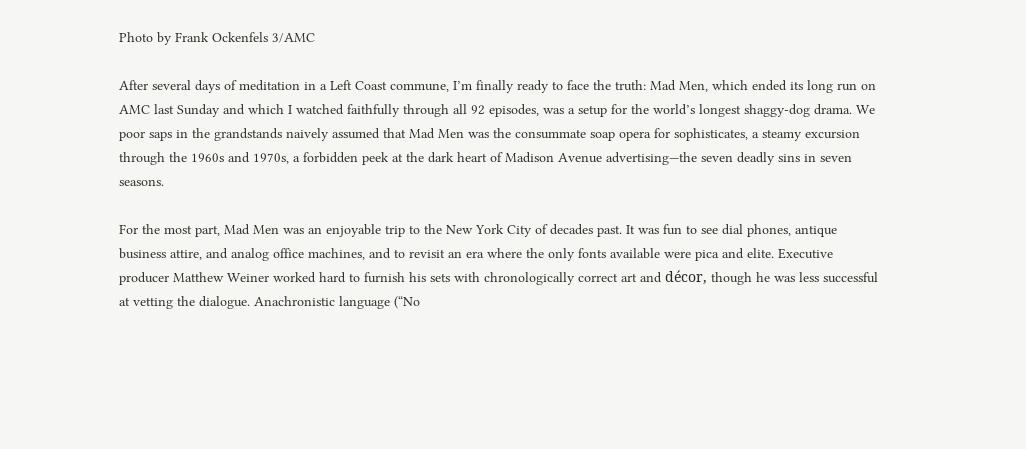Photo by Frank Ockenfels 3/AMC

After several days of meditation in a Left Coast commune, I’m finally ready to face the truth: Mad Men, which ended its long run on AMC last Sunday and which I watched faithfully through all 92 episodes, was a setup for the world’s longest shaggy-dog drama. We poor saps in the grandstands naively assumed that Mad Men was the consummate soap opera for sophisticates, a steamy excursion through the 1960s and 1970s, a forbidden peek at the dark heart of Madison Avenue advertising—the seven deadly sins in seven seasons.

For the most part, Mad Men was an enjoyable trip to the New York City of decades past. It was fun to see dial phones, antique business attire, and analog office machines, and to revisit an era where the only fonts available were pica and elite. Executive producer Matthew Weiner worked hard to furnish his sets with chronologically correct art and décor, though he was less successful at vetting the dialogue. Anachronistic language (“No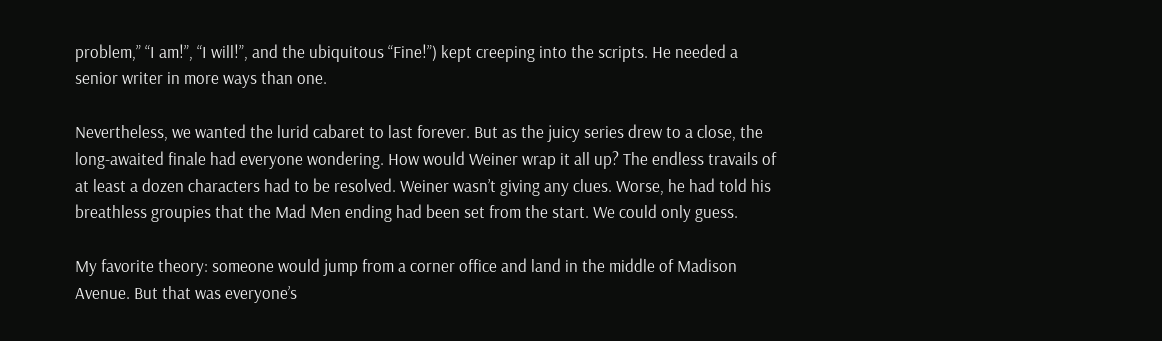problem,” “I am!”, “I will!”, and the ubiquitous “Fine!”) kept creeping into the scripts. He needed a senior writer in more ways than one.

Nevertheless, we wanted the lurid cabaret to last forever. But as the juicy series drew to a close, the long-awaited finale had everyone wondering. How would Weiner wrap it all up? The endless travails of at least a dozen characters had to be resolved. Weiner wasn’t giving any clues. Worse, he had told his breathless groupies that the Mad Men ending had been set from the start. We could only guess.

My favorite theory: someone would jump from a corner office and land in the middle of Madison Avenue. But that was everyone’s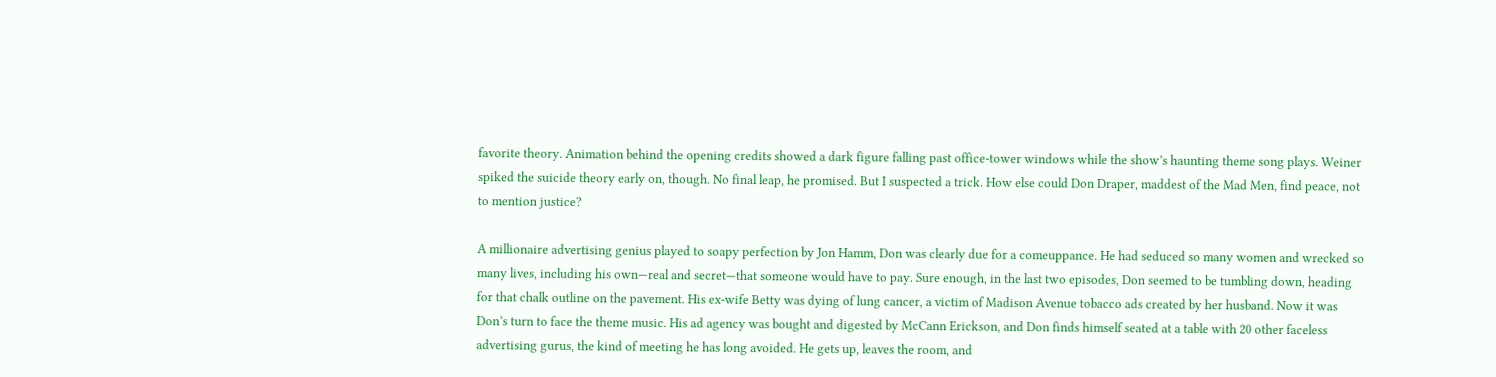favorite theory. Animation behind the opening credits showed a dark figure falling past office-tower windows while the show’s haunting theme song plays. Weiner spiked the suicide theory early on, though. No final leap, he promised. But I suspected a trick. How else could Don Draper, maddest of the Mad Men, find peace, not to mention justice?

A millionaire advertising genius played to soapy perfection by Jon Hamm, Don was clearly due for a comeuppance. He had seduced so many women and wrecked so many lives, including his own—real and secret—that someone would have to pay. Sure enough, in the last two episodes, Don seemed to be tumbling down, heading for that chalk outline on the pavement. His ex-wife Betty was dying of lung cancer, a victim of Madison Avenue tobacco ads created by her husband. Now it was Don’s turn to face the theme music. His ad agency was bought and digested by McCann Erickson, and Don finds himself seated at a table with 20 other faceless advertising gurus, the kind of meeting he has long avoided. He gets up, leaves the room, and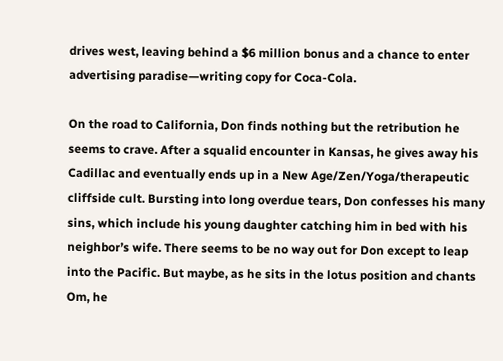drives west, leaving behind a $6 million bonus and a chance to enter advertising paradise—writing copy for Coca-Cola.

On the road to California, Don finds nothing but the retribution he seems to crave. After a squalid encounter in Kansas, he gives away his Cadillac and eventually ends up in a New Age/Zen/Yoga/therapeutic cliffside cult. Bursting into long overdue tears, Don confesses his many sins, which include his young daughter catching him in bed with his neighbor’s wife. There seems to be no way out for Don except to leap into the Pacific. But maybe, as he sits in the lotus position and chants Om, he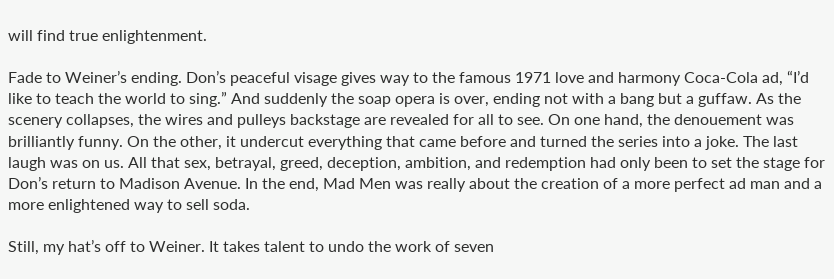will find true enlightenment.

Fade to Weiner’s ending. Don’s peaceful visage gives way to the famous 1971 love and harmony Coca-Cola ad, “I’d like to teach the world to sing.” And suddenly the soap opera is over, ending not with a bang but a guffaw. As the scenery collapses, the wires and pulleys backstage are revealed for all to see. On one hand, the denouement was brilliantly funny. On the other, it undercut everything that came before and turned the series into a joke. The last laugh was on us. All that sex, betrayal, greed, deception, ambition, and redemption had only been to set the stage for Don’s return to Madison Avenue. In the end, Mad Men was really about the creation of a more perfect ad man and a more enlightened way to sell soda.

Still, my hat’s off to Weiner. It takes talent to undo the work of seven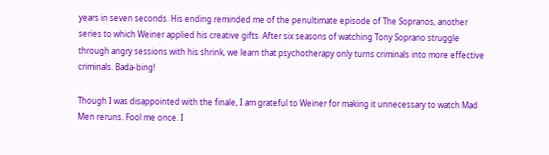years in seven seconds. His ending reminded me of the penultimate episode of The Sopranos, another series to which Weiner applied his creative gifts. After six seasons of watching Tony Soprano struggle through angry sessions with his shrink, we learn that psychotherapy only turns criminals into more effective criminals. Bada-bing!

Though I was disappointed with the finale, I am grateful to Weiner for making it unnecessary to watch Mad Men reruns. Fool me once. I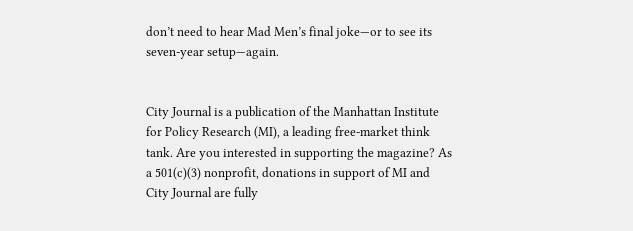don’t need to hear Mad Men’s final joke—or to see its seven-year setup—again.


City Journal is a publication of the Manhattan Institute for Policy Research (MI), a leading free-market think tank. Are you interested in supporting the magazine? As a 501(c)(3) nonprofit, donations in support of MI and City Journal are fully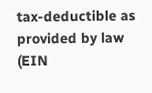tax-deductible as provided by law (EIN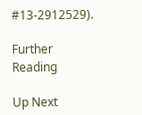#13-2912529).

Further Reading

Up Next